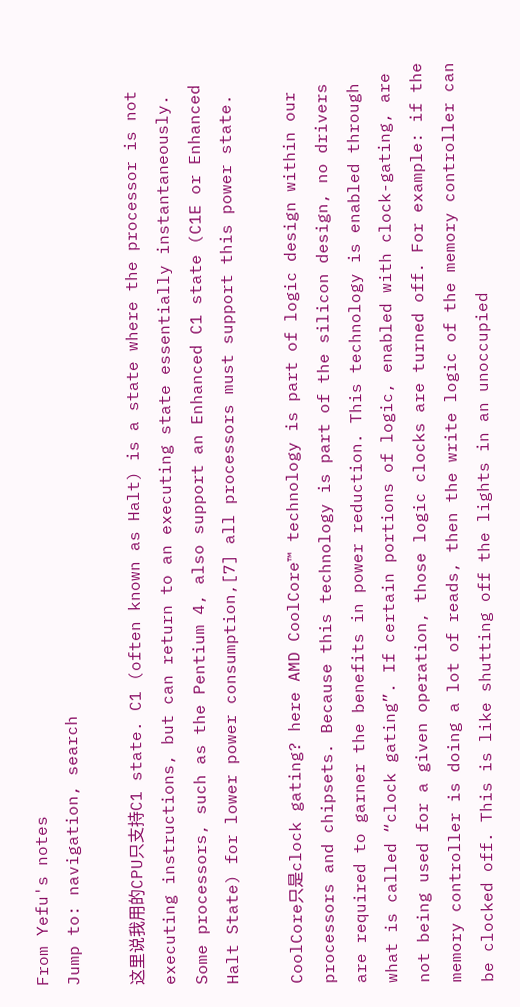From Yefu's notes
Jump to: navigation, search

这里说我用的CPU只支持C1 state. C1 (often known as Halt) is a state where the processor is not executing instructions, but can return to an executing state essentially instantaneously. Some processors, such as the Pentium 4, also support an Enhanced C1 state (C1E or Enhanced Halt State) for lower power consumption,[7] all processors must support this power state.

CoolCore只是clock gating? here AMD CoolCore™ technology is part of logic design within our processors and chipsets. Because this technology is part of the silicon design, no drivers are required to garner the benefits in power reduction. This technology is enabled through what is called “clock gating”. If certain portions of logic, enabled with clock-gating, are not being used for a given operation, those logic clocks are turned off. For example: if the memory controller is doing a lot of reads, then the write logic of the memory controller can be clocked off. This is like shutting off the lights in an unoccupied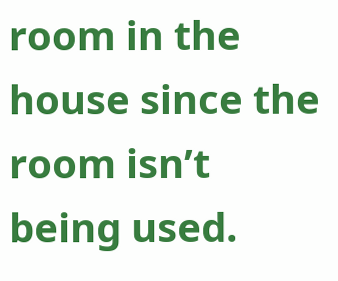room in the house since the room isn’t being used.